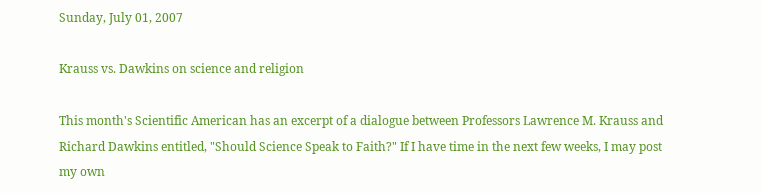Sunday, July 01, 2007

Krauss vs. Dawkins on science and religion

This month's Scientific American has an excerpt of a dialogue between Professors Lawrence M. Krauss and Richard Dawkins entitled, "Should Science Speak to Faith?" If I have time in the next few weeks, I may post my own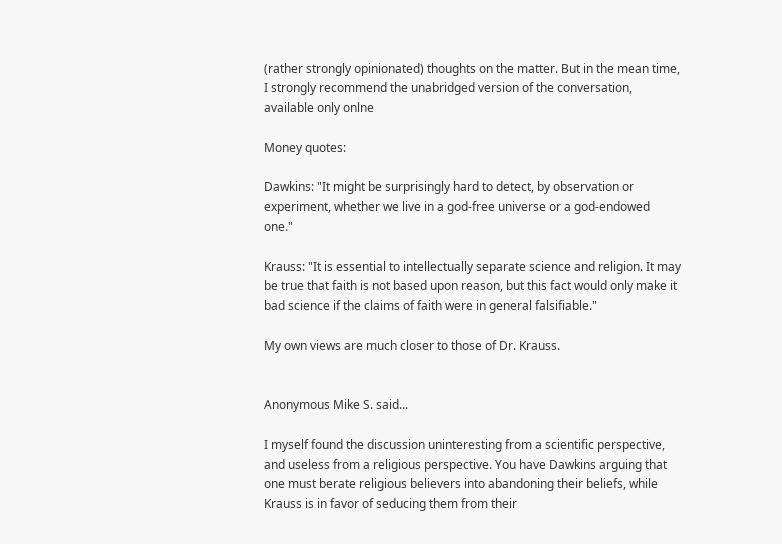(rather strongly opinionated) thoughts on the matter. But in the mean time, I strongly recommend the unabridged version of the conversation, available only onlne

Money quotes:

Dawkins: "It might be surprisingly hard to detect, by observation or experiment, whether we live in a god-free universe or a god-endowed one."

Krauss: "It is essential to intellectually separate science and religion. It may be true that faith is not based upon reason, but this fact would only make it bad science if the claims of faith were in general falsifiable."

My own views are much closer to those of Dr. Krauss.


Anonymous Mike S. said...

I myself found the discussion uninteresting from a scientific perspective, and useless from a religious perspective. You have Dawkins arguing that one must berate religious believers into abandoning their beliefs, while Krauss is in favor of seducing them from their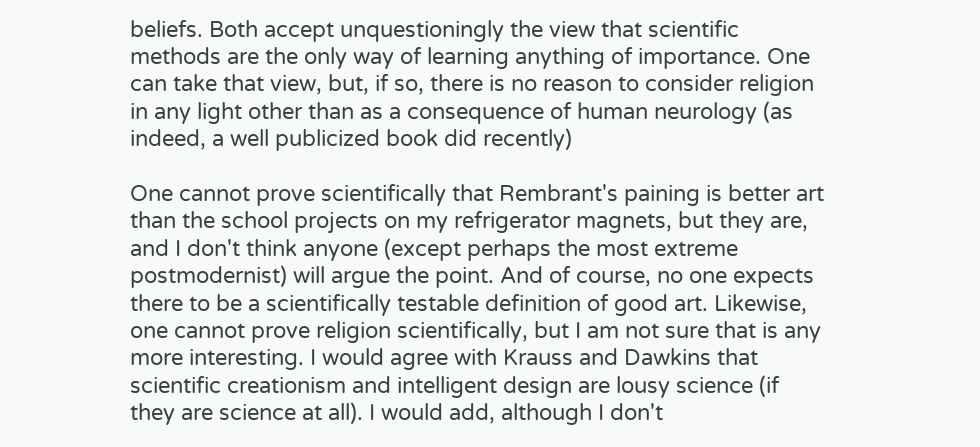beliefs. Both accept unquestioningly the view that scientific methods are the only way of learning anything of importance. One can take that view, but, if so, there is no reason to consider religion in any light other than as a consequence of human neurology (as indeed, a well publicized book did recently)

One cannot prove scientifically that Rembrant's paining is better art than the school projects on my refrigerator magnets, but they are, and I don't think anyone (except perhaps the most extreme postmodernist) will argue the point. And of course, no one expects there to be a scientifically testable definition of good art. Likewise, one cannot prove religion scientifically, but I am not sure that is any more interesting. I would agree with Krauss and Dawkins that scientific creationism and intelligent design are lousy science (if they are science at all). I would add, although I don't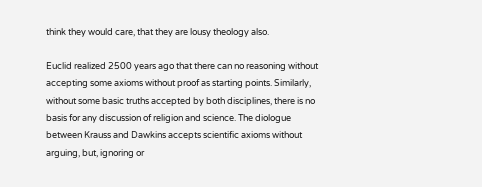think they would care, that they are lousy theology also.

Euclid realized 2500 years ago that there can no reasoning without accepting some axioms without proof as starting points. Similarly, without some basic truths accepted by both disciplines, there is no basis for any discussion of religion and science. The diologue between Krauss and Dawkins accepts scientific axioms without arguing, but, ignoring or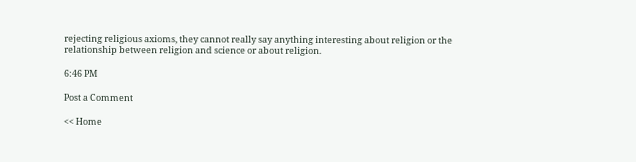rejecting religious axioms, they cannot really say anything interesting about religion or the relationship between religion and science or about religion.

6:46 PM

Post a Comment

<< Home